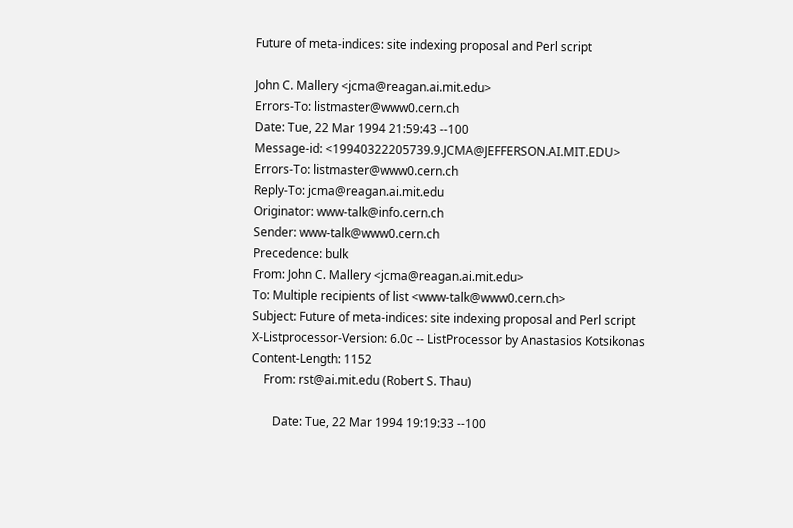Future of meta-indices: site indexing proposal and Perl script

John C. Mallery <jcma@reagan.ai.mit.edu>
Errors-To: listmaster@www0.cern.ch
Date: Tue, 22 Mar 1994 21:59:43 --100
Message-id: <19940322205739.9.JCMA@JEFFERSON.AI.MIT.EDU>
Errors-To: listmaster@www0.cern.ch
Reply-To: jcma@reagan.ai.mit.edu
Originator: www-talk@info.cern.ch
Sender: www-talk@www0.cern.ch
Precedence: bulk
From: John C. Mallery <jcma@reagan.ai.mit.edu>
To: Multiple recipients of list <www-talk@www0.cern.ch>
Subject: Future of meta-indices: site indexing proposal and Perl script
X-Listprocessor-Version: 6.0c -- ListProcessor by Anastasios Kotsikonas
Content-Length: 1152
    From: rst@ai.mit.edu (Robert S. Thau)

       Date: Tue, 22 Mar 1994 19:19:33 --100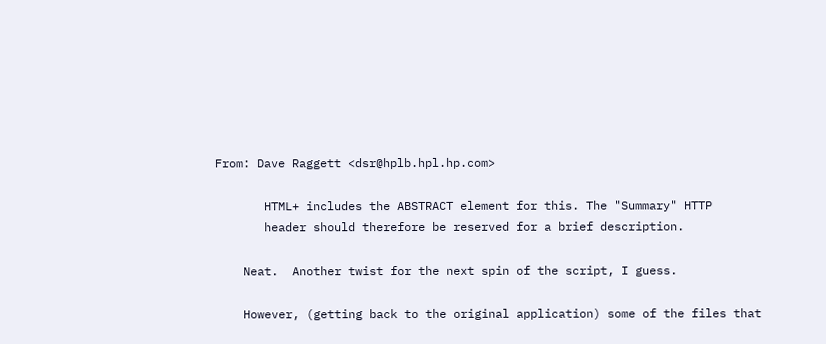From: Dave Raggett <dsr@hplb.hpl.hp.com>

       HTML+ includes the ABSTRACT element for this. The "Summary" HTTP
       header should therefore be reserved for a brief description.

    Neat.  Another twist for the next spin of the script, I guess.

    However, (getting back to the original application) some of the files that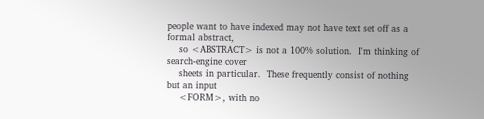people want to have indexed may not have text set off as a formal abstract,
    so <ABSTRACT> is not a 100% solution.  I'm thinking of search-engine cover
    sheets in particular.  These frequently consist of nothing but an input
    <FORM>, with no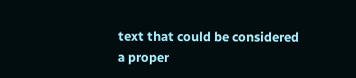text that could be considered a proper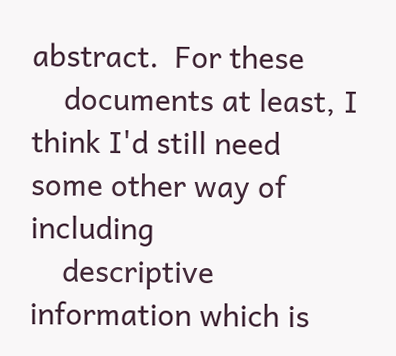abstract.  For these
    documents at least, I think I'd still need some other way of including
    descriptive information which is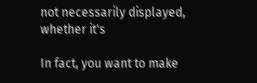not necessarily displayed, whether it's

In fact, you want to make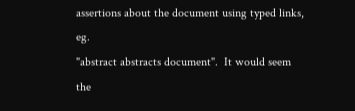assertions about the document using typed links, eg.
"abstract abstracts document".  It would seem the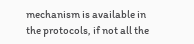mechanism is available in
the protocols, if not all the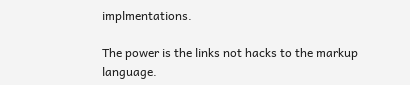implmentations.

The power is the links not hacks to the markup language.